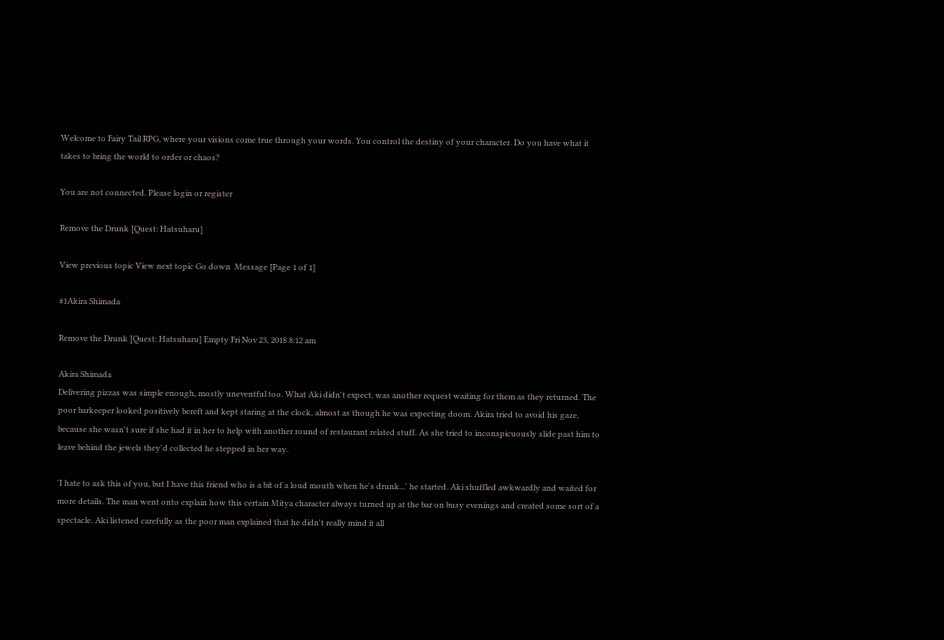Welcome to Fairy Tail RPG, where your visions come true through your words. You control the destiny of your character. Do you have what it takes to bring the world to order or chaos?

You are not connected. Please login or register

Remove the Drunk [Quest: Hatsuharu]

View previous topic View next topic Go down  Message [Page 1 of 1]

#1Akira Shimada

Remove the Drunk [Quest: Hatsuharu] Empty Fri Nov 23, 2018 8:12 am

Akira Shimada
Delivering pizzas was simple enough, mostly uneventful too. What Aki didn't expect, was another request waiting for them as they returned. The poor barkeeper looked positively bereft and kept staring at the clock, almost as though he was expecting doom. Akira tried to avoid his gaze, because she wasn't sure if she had it in her to help with another round of restaurant related stuff. As she tried to inconspicuously slide past him to leave behind the jewels they'd collected he stepped in her way.

'I hate to ask this of you, but I have this friend who is a bit of a loud mouth when he's drunk...' he started. Aki shuffled awkwardly and waited for more details. The man went onto explain how this certain Mitya character always turned up at the bar on busy evenings and created some sort of a spectacle. Aki listened carefully as the poor man explained that he didn't really mind it all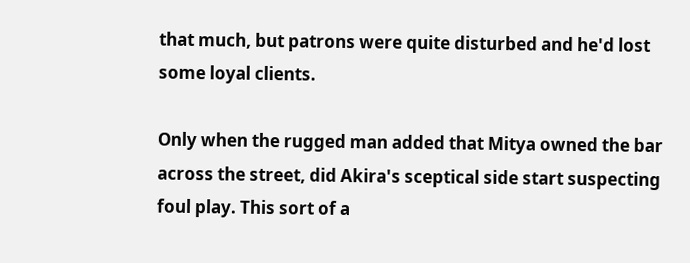that much, but patrons were quite disturbed and he'd lost some loyal clients.

Only when the rugged man added that Mitya owned the bar across the street, did Akira's sceptical side start suspecting foul play. This sort of a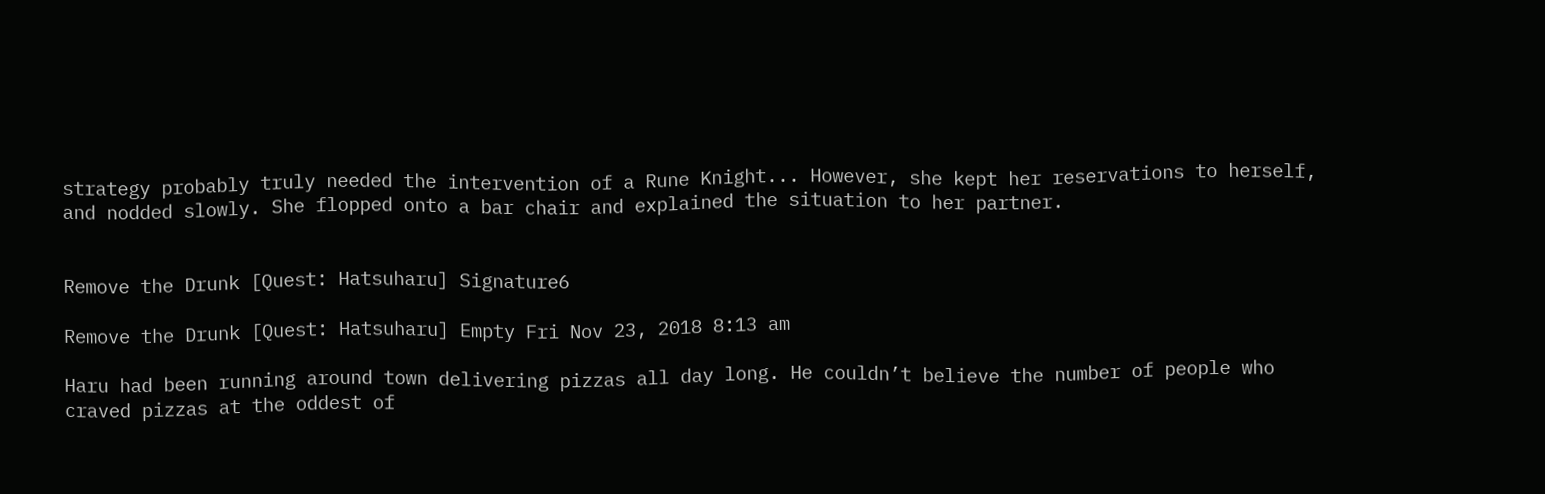strategy probably truly needed the intervention of a Rune Knight... However, she kept her reservations to herself, and nodded slowly. She flopped onto a bar chair and explained the situation to her partner.


Remove the Drunk [Quest: Hatsuharu] Signature6

Remove the Drunk [Quest: Hatsuharu] Empty Fri Nov 23, 2018 8:13 am

Haru had been running around town delivering pizzas all day long. He couldn’t believe the number of people who craved pizzas at the oddest of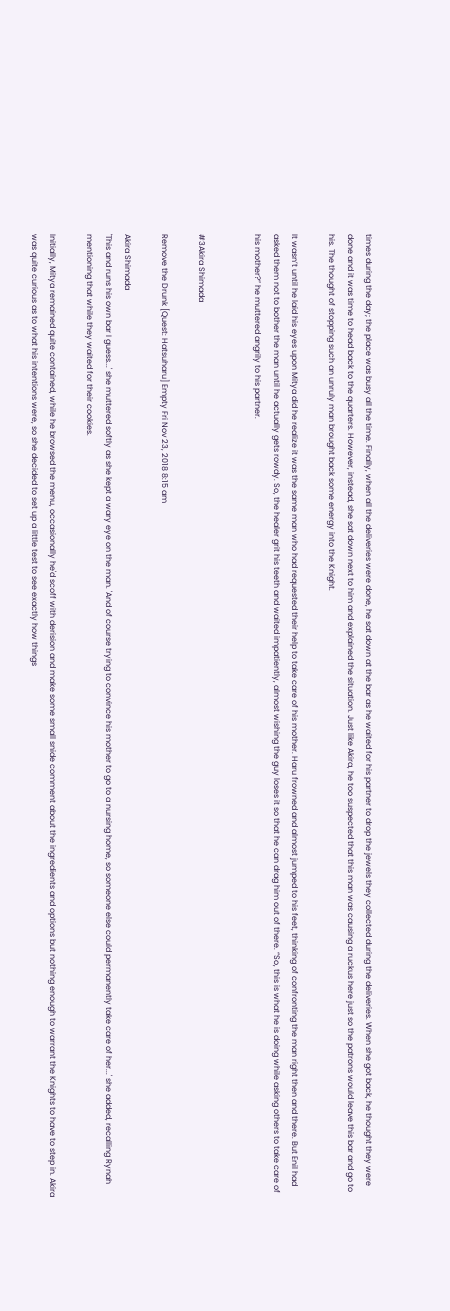times during the day; the place was busy all the time. Finally, when all the deliveries were done, he sat down at the bar as he waited for his partner to drop the jewels they collected during the deliveries. When she got back, he thought they were done and it was time to head back to the quarters. However, instead, she sat down next to him and explained the situation. Just like Akira, he too suspected that this man was causing a ruckus here just so the patrons would leave this bar and go to his. The thought of stopping such an unruly man brought back some energy into the Knight.

It wasn’t until he laid his eyes upon Mitya did he realize it was the same man who had requested their help to take care of his mother. Haru frowned and almost jumped to his feet, thinking of confronting the man right then and there. But Enil had asked them not to bother the man until he actually gets rowdy. So, the healer grit his teeth and waited impatiently, almost wishing the guy loses it so that he can drag him out of there. “So, this is what he is doing while asking others to take care of his mother?” he muttered angrily to his partner.


#3Akira Shimada

Remove the Drunk [Quest: Hatsuharu] Empty Fri Nov 23, 2018 8:15 am

Akira Shimada
'This and runs his own bar I guess...' she muttered softly as she kept a wary eye on the man. 'And of course trying to convince his mother to go to a nursing home, so someone else could permanently take care of her...' she added, recalling Rynah mentioning that while they waited for their cookies.

Initially, Mitya remained quite contained, while he browsed the menu, occasionally he'd scoff with derision and make some small snide comment about the ingredients and options but nothing enough to warrant the Knights to have to step in. Akira was quite curious as to what his intentions were, so she decided to set up a little test to see exactly how things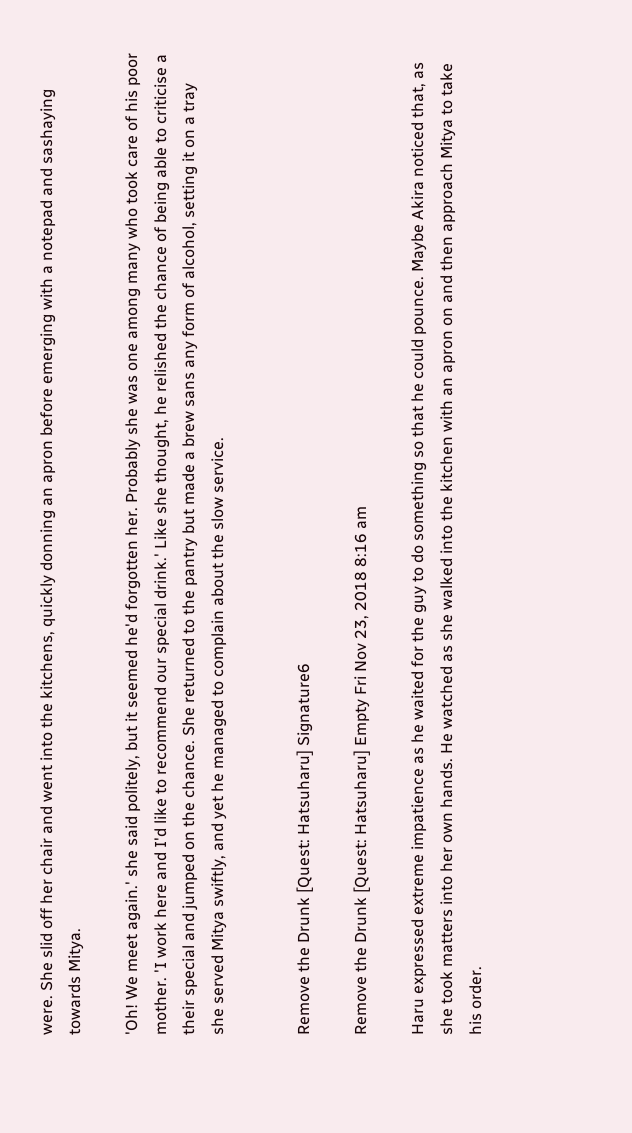were. She slid off her chair and went into the kitchens, quickly donning an apron before emerging with a notepad and sashaying towards Mitya.

'Oh! We meet again.' she said politely, but it seemed he'd forgotten her. Probably she was one among many who took care of his poor mother. 'I work here and I'd like to recommend our special drink.' Like she thought, he relished the chance of being able to criticise a their special and jumped on the chance. She returned to the pantry but made a brew sans any form of alcohol, setting it on a tray she served Mitya swiftly, and yet he managed to complain about the slow service.


Remove the Drunk [Quest: Hatsuharu] Signature6

Remove the Drunk [Quest: Hatsuharu] Empty Fri Nov 23, 2018 8:16 am

Haru expressed extreme impatience as he waited for the guy to do something so that he could pounce. Maybe Akira noticed that, as she took matters into her own hands. He watched as she walked into the kitchen with an apron on and then approach Mitya to take his order.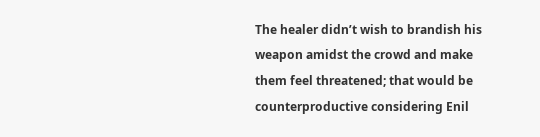The healer didn’t wish to brandish his weapon amidst the crowd and make them feel threatened; that would be counterproductive considering Enil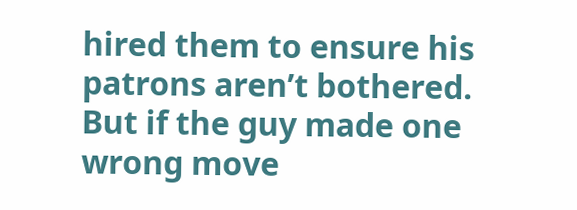hired them to ensure his patrons aren’t bothered. But if the guy made one wrong move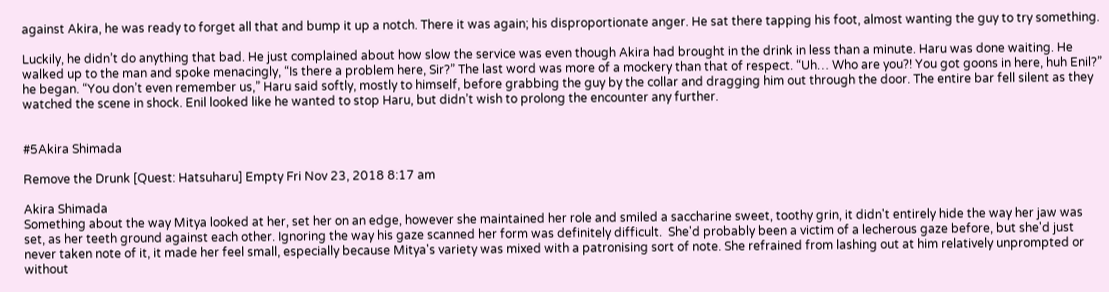against Akira, he was ready to forget all that and bump it up a notch. There it was again; his disproportionate anger. He sat there tapping his foot, almost wanting the guy to try something.

Luckily, he didn’t do anything that bad. He just complained about how slow the service was even though Akira had brought in the drink in less than a minute. Haru was done waiting. He walked up to the man and spoke menacingly, “Is there a problem here, Sir?” The last word was more of a mockery than that of respect. “Uh… Who are you?! You got goons in here, huh Enil?” he began. “You don’t even remember us,” Haru said softly, mostly to himself, before grabbing the guy by the collar and dragging him out through the door. The entire bar fell silent as they watched the scene in shock. Enil looked like he wanted to stop Haru, but didn’t wish to prolong the encounter any further.


#5Akira Shimada

Remove the Drunk [Quest: Hatsuharu] Empty Fri Nov 23, 2018 8:17 am

Akira Shimada
Something about the way Mitya looked at her, set her on an edge, however she maintained her role and smiled a saccharine sweet, toothy grin, it didn't entirely hide the way her jaw was set, as her teeth ground against each other. Ignoring the way his gaze scanned her form was definitely difficult.  She'd probably been a victim of a lecherous gaze before, but she'd just never taken note of it, it made her feel small, especially because Mitya's variety was mixed with a patronising sort of note. She refrained from lashing out at him relatively unprompted or without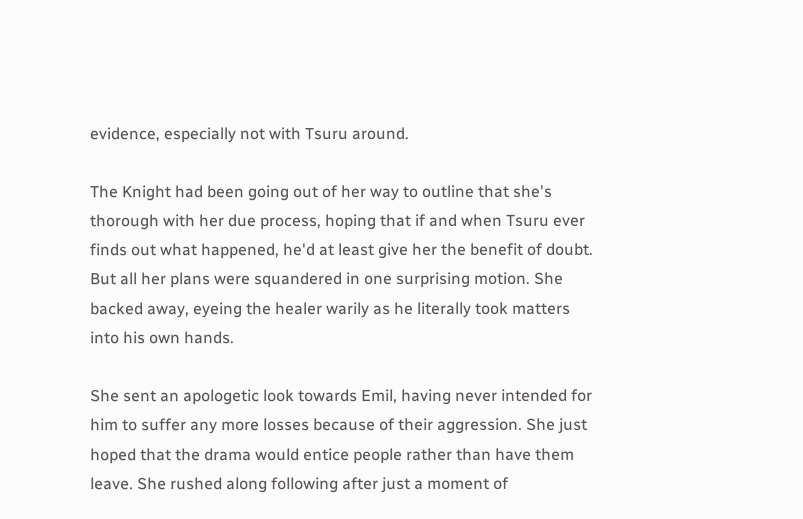evidence, especially not with Tsuru around.

The Knight had been going out of her way to outline that she's thorough with her due process, hoping that if and when Tsuru ever finds out what happened, he'd at least give her the benefit of doubt. But all her plans were squandered in one surprising motion. She backed away, eyeing the healer warily as he literally took matters into his own hands.

She sent an apologetic look towards Emil, having never intended for him to suffer any more losses because of their aggression. She just hoped that the drama would entice people rather than have them leave. She rushed along following after just a moment of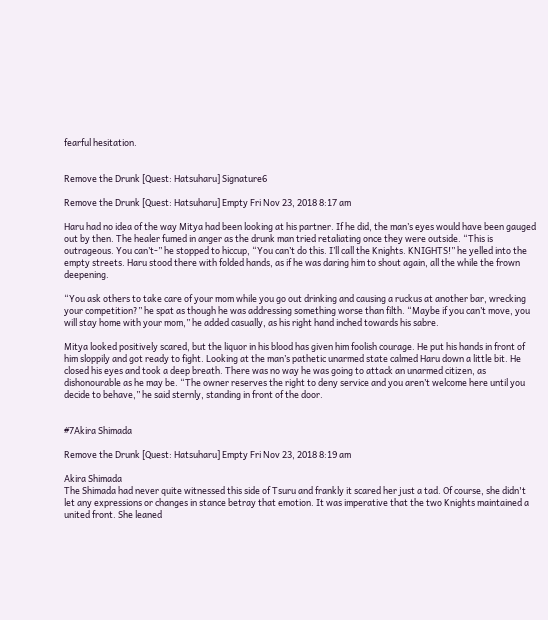fearful hesitation.


Remove the Drunk [Quest: Hatsuharu] Signature6

Remove the Drunk [Quest: Hatsuharu] Empty Fri Nov 23, 2018 8:17 am

Haru had no idea of the way Mitya had been looking at his partner. If he did, the man’s eyes would have been gauged out by then. The healer fumed in anger as the drunk man tried retaliating once they were outside. “This is outrageous. You can’t-” he stopped to hiccup, “You can’t do this. I’ll call the Knights. KNIGHTS!” he yelled into the empty streets. Haru stood there with folded hands, as if he was daring him to shout again, all the while the frown deepening.

“You ask others to take care of your mom while you go out drinking and causing a ruckus at another bar, wrecking your competition?” he spat as though he was addressing something worse than filth. “Maybe if you can’t move, you will stay home with your mom,” he added casually, as his right hand inched towards his sabre.

Mitya looked positively scared, but the liquor in his blood has given him foolish courage. He put his hands in front of him sloppily and got ready to fight. Looking at the man’s pathetic unarmed state calmed Haru down a little bit. He closed his eyes and took a deep breath. There was no way he was going to attack an unarmed citizen, as dishonourable as he may be. “The owner reserves the right to deny service and you aren’t welcome here until you decide to behave,” he said sternly, standing in front of the door.


#7Akira Shimada

Remove the Drunk [Quest: Hatsuharu] Empty Fri Nov 23, 2018 8:19 am

Akira Shimada
The Shimada had never quite witnessed this side of Tsuru and frankly it scared her just a tad. Of course, she didn't let any expressions or changes in stance betray that emotion. It was imperative that the two Knights maintained a united front. She leaned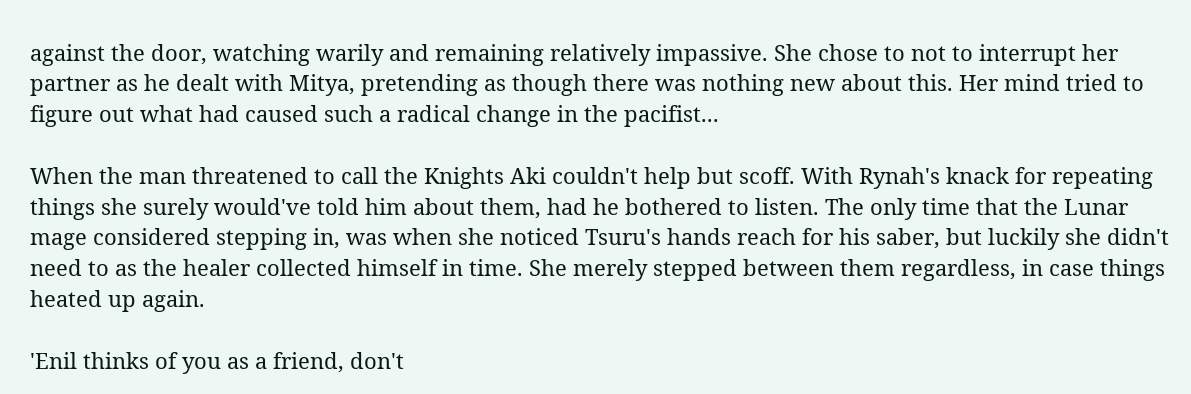against the door, watching warily and remaining relatively impassive. She chose to not to interrupt her partner as he dealt with Mitya, pretending as though there was nothing new about this. Her mind tried to figure out what had caused such a radical change in the pacifist...

When the man threatened to call the Knights Aki couldn't help but scoff. With Rynah's knack for repeating things she surely would've told him about them, had he bothered to listen. The only time that the Lunar mage considered stepping in, was when she noticed Tsuru's hands reach for his saber, but luckily she didn't need to as the healer collected himself in time. She merely stepped between them regardless, in case things heated up again.

'Enil thinks of you as a friend, don't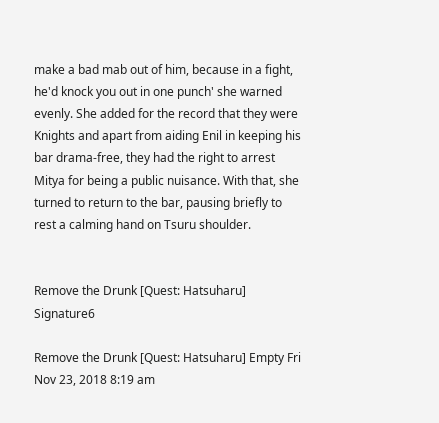make a bad mab out of him, because in a fight, he'd knock you out in one punch' she warned evenly. She added for the record that they were Knights and apart from aiding Enil in keeping his bar drama-free, they had the right to arrest Mitya for being a public nuisance. With that, she turned to return to the bar, pausing briefly to rest a calming hand on Tsuru shoulder.


Remove the Drunk [Quest: Hatsuharu] Signature6

Remove the Drunk [Quest: Hatsuharu] Empty Fri Nov 23, 2018 8:19 am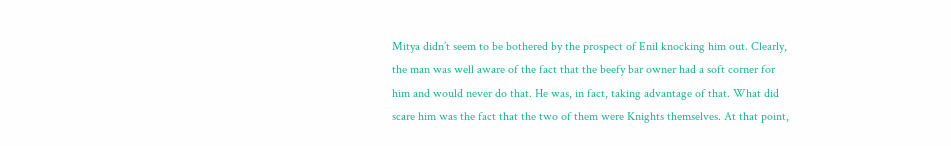Mitya didn’t seem to be bothered by the prospect of Enil knocking him out. Clearly, the man was well aware of the fact that the beefy bar owner had a soft corner for him and would never do that. He was, in fact, taking advantage of that. What did scare him was the fact that the two of them were Knights themselves. At that point,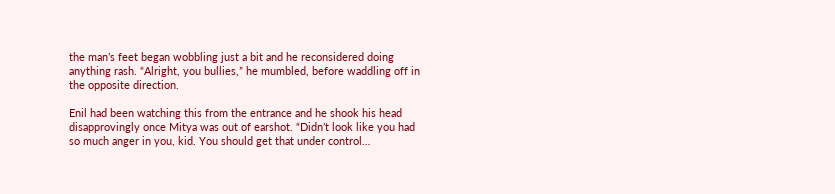the man’s feet began wobbling just a bit and he reconsidered doing anything rash. “Alright, you bullies,” he mumbled, before waddling off in the opposite direction.

Enil had been watching this from the entrance and he shook his head disapprovingly once Mitya was out of earshot. “Didn’t look like you had so much anger in you, kid. You should get that under control…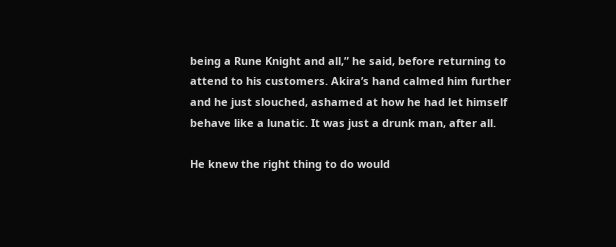being a Rune Knight and all,” he said, before returning to attend to his customers. Akira’s hand calmed him further and he just slouched, ashamed at how he had let himself behave like a lunatic. It was just a drunk man, after all.

He knew the right thing to do would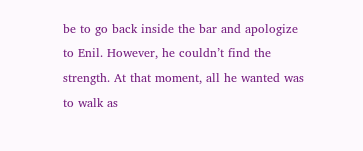be to go back inside the bar and apologize to Enil. However, he couldn’t find the strength. At that moment, all he wanted was to walk as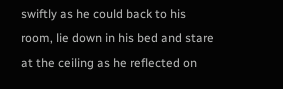swiftly as he could back to his room, lie down in his bed and stare at the ceiling as he reflected on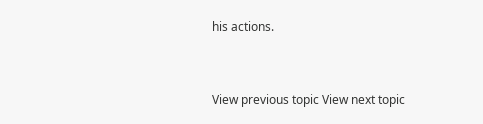his actions.


View previous topic View next topic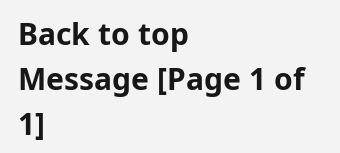Back to top  Message [Page 1 of 1]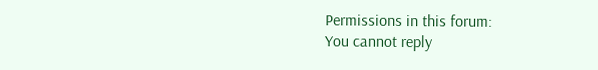Permissions in this forum:
You cannot reply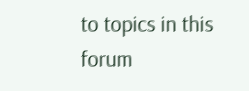to topics in this forum